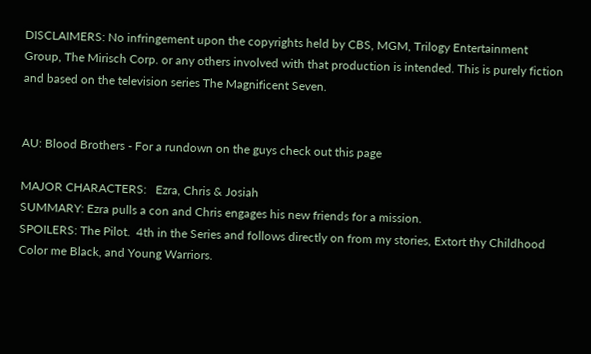DISCLAIMERS: No infringement upon the copyrights held by CBS, MGM, Trilogy Entertainment Group, The Mirisch Corp. or any others involved with that production is intended. This is purely fiction and based on the television series The Magnificent Seven.


AU: Blood Brothers - For a rundown on the guys check out this page

MAJOR CHARACTERS:   Ezra, Chris & Josiah
SUMMARY: Ezra pulls a con and Chris engages his new friends for a mission.
SPOILERS: The Pilot.  4th in the Series and follows directly on from my stories, Extort thy Childhood
Color me Black, and Young Warriors.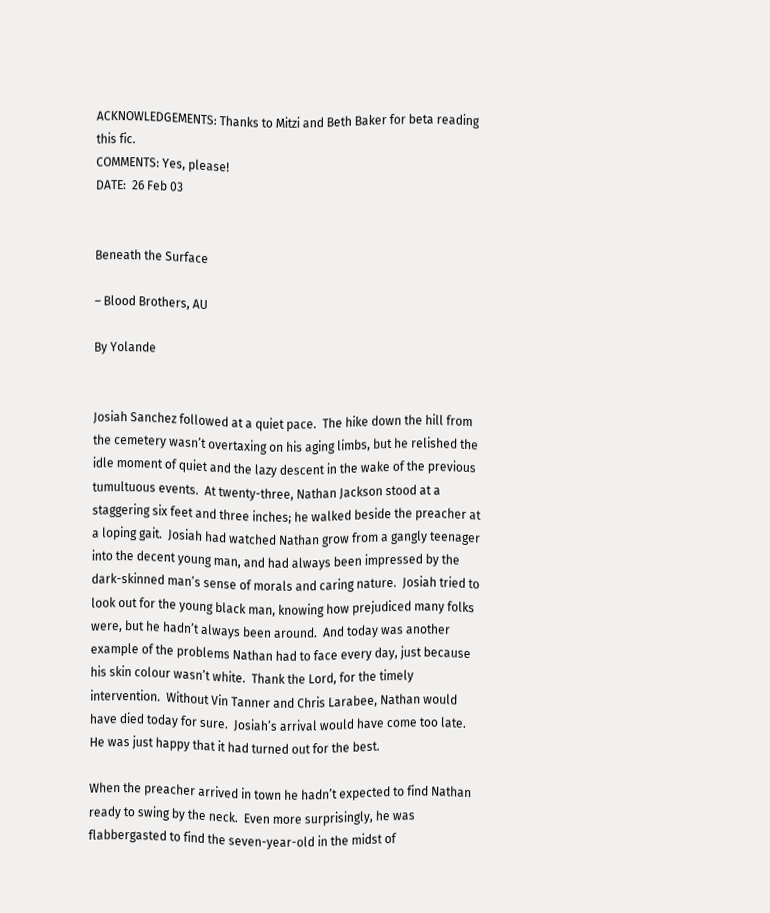ACKNOWLEDGEMENTS: Thanks to Mitzi and Beth Baker for beta reading this fic.
COMMENTS: Yes, please!
DATE:  26 Feb 03


Beneath the Surface

– Blood Brothers, AU

By Yolande


Josiah Sanchez followed at a quiet pace.  The hike down the hill from the cemetery wasn’t overtaxing on his aging limbs, but he relished the idle moment of quiet and the lazy descent in the wake of the previous tumultuous events.  At twenty-three, Nathan Jackson stood at a staggering six feet and three inches; he walked beside the preacher at a loping gait.  Josiah had watched Nathan grow from a gangly teenager into the decent young man, and had always been impressed by the dark-skinned man’s sense of morals and caring nature.  Josiah tried to look out for the young black man, knowing how prejudiced many folks were, but he hadn’t always been around.  And today was another example of the problems Nathan had to face every day, just because his skin colour wasn’t white.  Thank the Lord, for the timely intervention.  Without Vin Tanner and Chris Larabee, Nathan would have died today for sure.  Josiah’s arrival would have come too late.  He was just happy that it had turned out for the best.

When the preacher arrived in town he hadn’t expected to find Nathan ready to swing by the neck.  Even more surprisingly, he was flabbergasted to find the seven-year-old in the midst of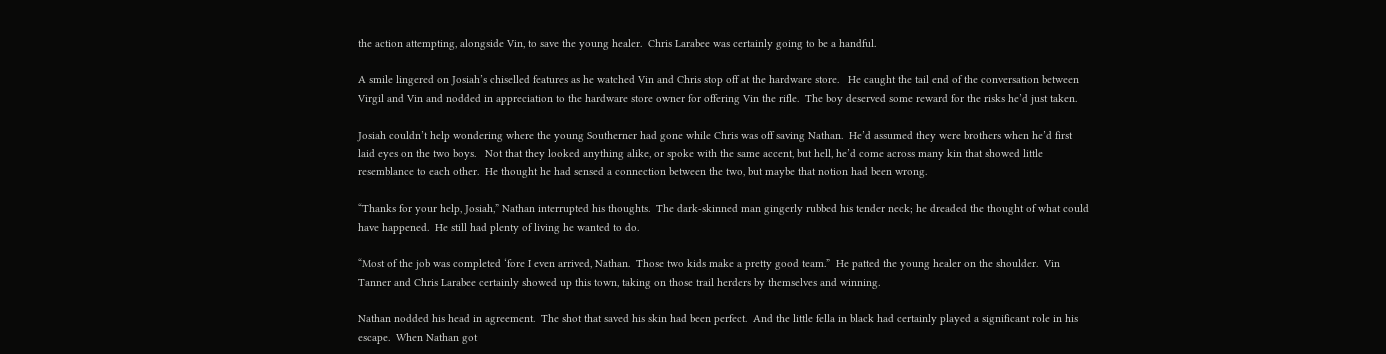the action attempting, alongside Vin, to save the young healer.  Chris Larabee was certainly going to be a handful.

A smile lingered on Josiah’s chiselled features as he watched Vin and Chris stop off at the hardware store.   He caught the tail end of the conversation between Virgil and Vin and nodded in appreciation to the hardware store owner for offering Vin the rifle.  The boy deserved some reward for the risks he’d just taken.

Josiah couldn’t help wondering where the young Southerner had gone while Chris was off saving Nathan.  He’d assumed they were brothers when he’d first laid eyes on the two boys.   Not that they looked anything alike, or spoke with the same accent, but hell, he’d come across many kin that showed little resemblance to each other.  He thought he had sensed a connection between the two, but maybe that notion had been wrong.

“Thanks for your help, Josiah,” Nathan interrupted his thoughts.  The dark-skinned man gingerly rubbed his tender neck; he dreaded the thought of what could have happened.  He still had plenty of living he wanted to do.

“Most of the job was completed ‘fore I even arrived, Nathan.  Those two kids make a pretty good team.”  He patted the young healer on the shoulder.  Vin Tanner and Chris Larabee certainly showed up this town, taking on those trail herders by themselves and winning.

Nathan nodded his head in agreement.  The shot that saved his skin had been perfect.  And the little fella in black had certainly played a significant role in his escape.  When Nathan got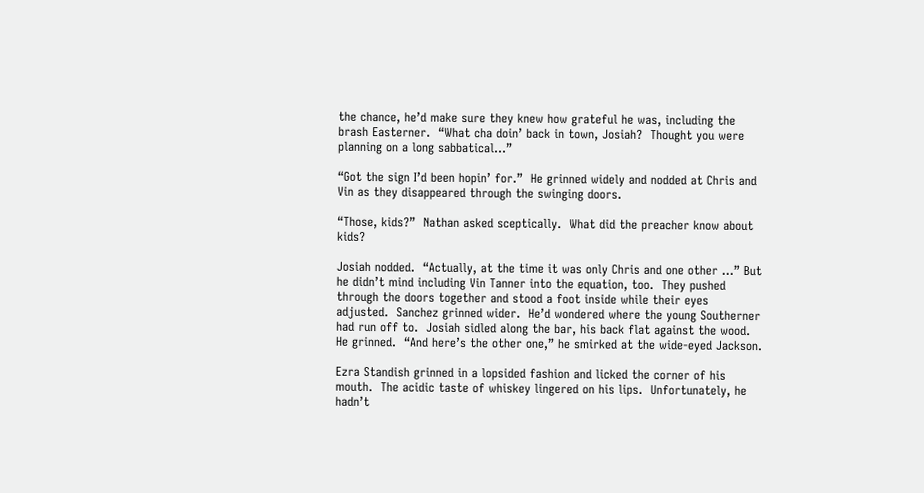the chance, he’d make sure they knew how grateful he was, including the brash Easterner.  “What cha doin’ back in town, Josiah?  Thought you were planning on a long sabbatical…”

“Got the sign I’d been hopin’ for.”  He grinned widely and nodded at Chris and Vin as they disappeared through the swinging doors.

“Those, kids?”  Nathan asked sceptically.  What did the preacher know about kids?

Josiah nodded.  “Actually, at the time it was only Chris and one other …” But he didn’t mind including Vin Tanner into the equation, too.  They pushed through the doors together and stood a foot inside while their eyes adjusted.  Sanchez grinned wider.  He’d wondered where the young Southerner had run off to.  Josiah sidled along the bar, his back flat against the wood.  He grinned.  “And here’s the other one,” he smirked at the wide-eyed Jackson.

Ezra Standish grinned in a lopsided fashion and licked the corner of his mouth.  The acidic taste of whiskey lingered on his lips.  Unfortunately, he hadn’t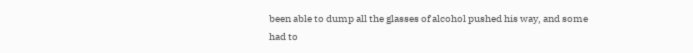been able to dump all the glasses of alcohol pushed his way, and some had to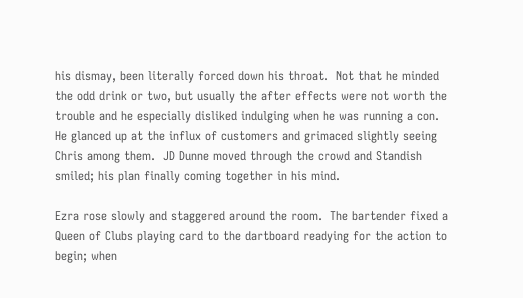his dismay, been literally forced down his throat.  Not that he minded the odd drink or two, but usually the after effects were not worth the trouble and he especially disliked indulging when he was running a con.  He glanced up at the influx of customers and grimaced slightly seeing Chris among them.  JD Dunne moved through the crowd and Standish smiled; his plan finally coming together in his mind.

Ezra rose slowly and staggered around the room.  The bartender fixed a Queen of Clubs playing card to the dartboard readying for the action to begin; when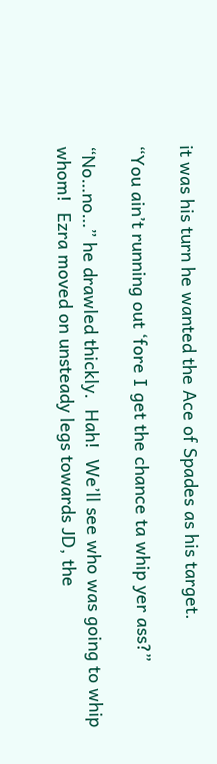it was his turn he wanted the Ace of Spades as his target.

“You ain’t running out ‘fore I get the chance ta whip yer ass?”

“No…no…” he drawled thickly.  Hah!  We’ll see who was going to whip whom!  Ezra moved on unsteady legs towards JD, the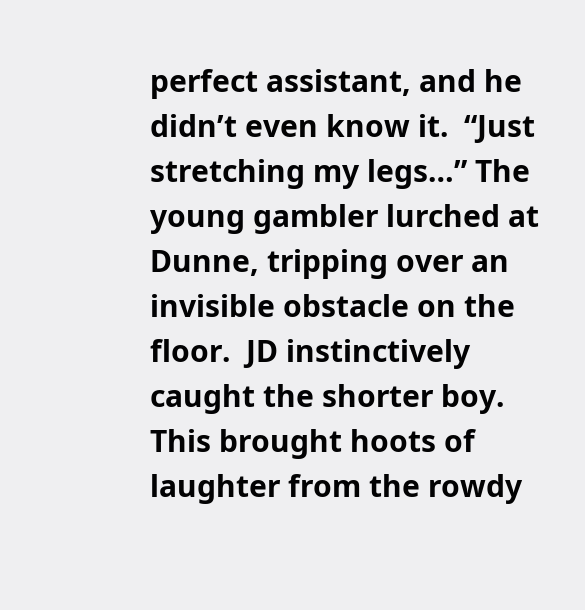perfect assistant, and he didn’t even know it.  “Just stretching my legs…” The young gambler lurched at Dunne, tripping over an invisible obstacle on the floor.  JD instinctively caught the shorter boy.   This brought hoots of laughter from the rowdy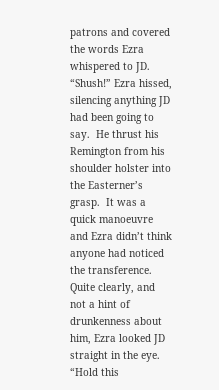patrons and covered the words Ezra whispered to JD.   “Shush!” Ezra hissed, silencing anything JD had been going to say.  He thrust his Remington from his shoulder holster into the Easterner’s grasp.  It was a quick manoeuvre and Ezra didn’t think anyone had noticed the transference.  Quite clearly, and not a hint of drunkenness about him, Ezra looked JD straight in the eye.  “Hold this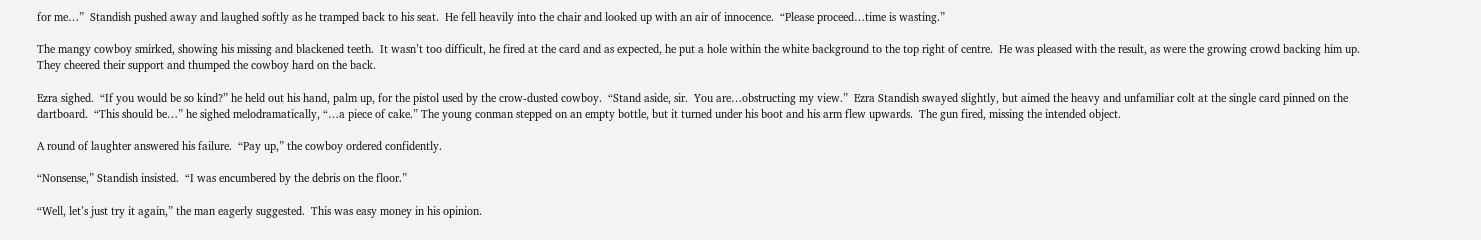for me…”  Standish pushed away and laughed softly as he tramped back to his seat.  He fell heavily into the chair and looked up with an air of innocence.  “Please proceed…time is wasting.”

The mangy cowboy smirked, showing his missing and blackened teeth.  It wasn’t too difficult, he fired at the card and as expected, he put a hole within the white background to the top right of centre.  He was pleased with the result, as were the growing crowd backing him up.  They cheered their support and thumped the cowboy hard on the back.

Ezra sighed.  “If you would be so kind?” he held out his hand, palm up, for the pistol used by the crow-dusted cowboy.  “Stand aside, sir.  You are…obstructing my view.”  Ezra Standish swayed slightly, but aimed the heavy and unfamiliar colt at the single card pinned on the dartboard.  “This should be…” he sighed melodramatically, “…a piece of cake.” The young conman stepped on an empty bottle, but it turned under his boot and his arm flew upwards.  The gun fired, missing the intended object.

A round of laughter answered his failure.  “Pay up,” the cowboy ordered confidently.

“Nonsense,” Standish insisted.  “I was encumbered by the debris on the floor.”

“Well, let’s just try it again,” the man eagerly suggested.  This was easy money in his opinion.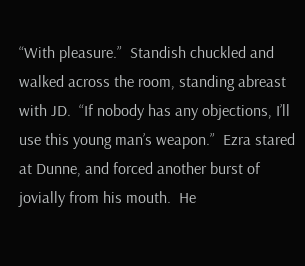“With pleasure.”  Standish chuckled and walked across the room, standing abreast with JD.  “If nobody has any objections, I’ll use this young man’s weapon.”  Ezra stared at Dunne, and forced another burst of jovially from his mouth.  He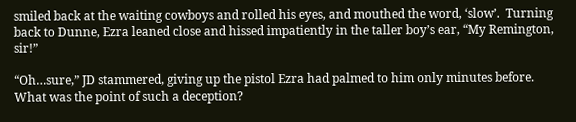smiled back at the waiting cowboys and rolled his eyes, and mouthed the word, ‘slow’.  Turning back to Dunne, Ezra leaned close and hissed impatiently in the taller boy’s ear, “My Remington, sir!”

“Oh…sure,” JD stammered, giving up the pistol Ezra had palmed to him only minutes before.  What was the point of such a deception?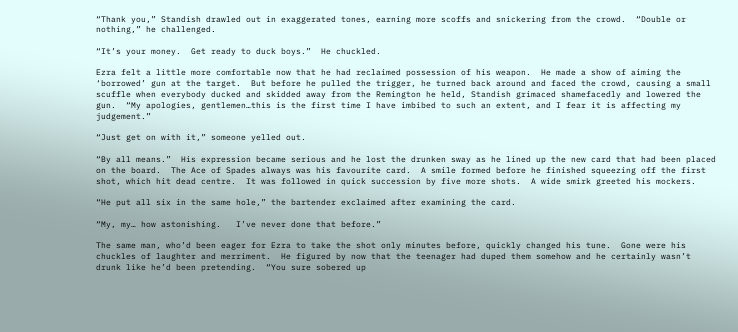“Thank you,” Standish drawled out in exaggerated tones, earning more scoffs and snickering from the crowd.  “Double or nothing,” he challenged.

“It’s your money.  Get ready to duck boys.”  He chuckled.

Ezra felt a little more comfortable now that he had reclaimed possession of his weapon.  He made a show of aiming the ‘borrowed’ gun at the target.  But before he pulled the trigger, he turned back around and faced the crowd, causing a small scuffle when everybody ducked and skidded away from the Remington he held, Standish grimaced shamefacedly and lowered the gun.  “My apologies, gentlemen…this is the first time I have imbibed to such an extent, and I fear it is affecting my judgement.”

“Just get on with it,” someone yelled out.

“By all means.”  His expression became serious and he lost the drunken sway as he lined up the new card that had been placed on the board.  The Ace of Spades always was his favourite card.  A smile formed before he finished squeezing off the first shot, which hit dead centre.  It was followed in quick succession by five more shots.  A wide smirk greeted his mockers.

“He put all six in the same hole,” the bartender exclaimed after examining the card.

“My, my… how astonishing.   I’ve never done that before.”

The same man, who’d been eager for Ezra to take the shot only minutes before, quickly changed his tune.  Gone were his chuckles of laughter and merriment.  He figured by now that the teenager had duped them somehow and he certainly wasn’t drunk like he’d been pretending.  “You sure sobered up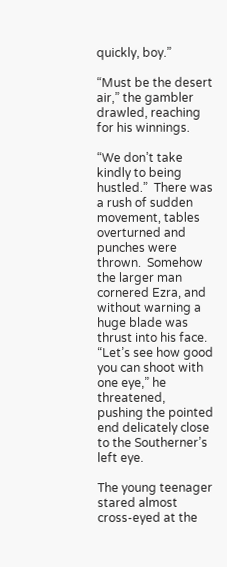quickly, boy.”

“Must be the desert air,” the gambler drawled, reaching for his winnings.

“We don’t take kindly to being hustled.”  There was a rush of sudden movement, tables overturned and punches were thrown.  Somehow the larger man cornered Ezra, and without warning a huge blade was thrust into his face.  “Let’s see how good you can shoot with one eye,” he threatened, pushing the pointed end delicately close to the Southerner’s left eye.

The young teenager stared almost cross-eyed at the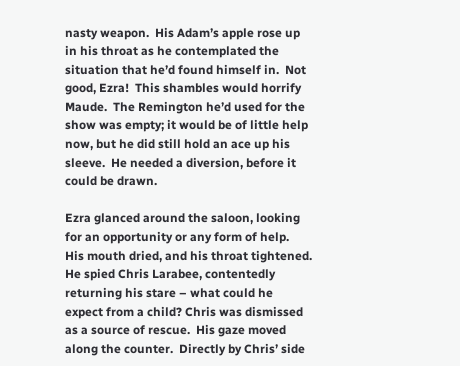nasty weapon.  His Adam’s apple rose up in his throat as he contemplated the situation that he’d found himself in.  Not good, Ezra!  This shambles would horrify Maude.  The Remington he’d used for the show was empty; it would be of little help now, but he did still hold an ace up his sleeve.  He needed a diversion, before it could be drawn.

Ezra glanced around the saloon, looking for an opportunity or any form of help.  His mouth dried, and his throat tightened.  He spied Chris Larabee, contentedly returning his stare – what could he expect from a child? Chris was dismissed as a source of rescue.  His gaze moved along the counter.  Directly by Chris’ side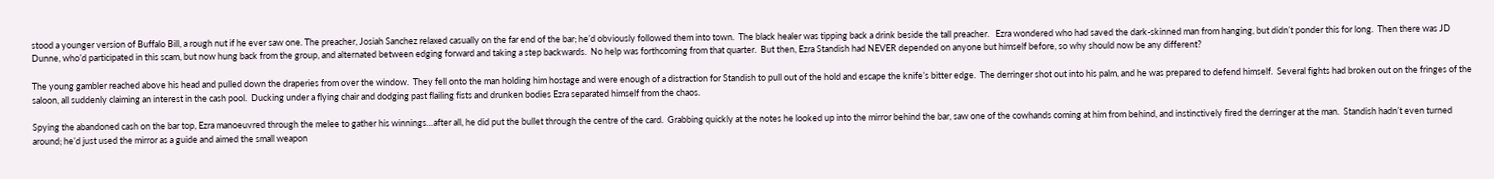stood a younger version of Buffalo Bill, a rough nut if he ever saw one. The preacher, Josiah Sanchez relaxed casually on the far end of the bar; he’d obviously followed them into town.  The black healer was tipping back a drink beside the tall preacher.   Ezra wondered who had saved the dark-skinned man from hanging, but didn’t ponder this for long.  Then there was JD Dunne, who’d participated in this scam, but now hung back from the group, and alternated between edging forward and taking a step backwards.  No help was forthcoming from that quarter.  But then, Ezra Standish had NEVER depended on anyone but himself before, so why should now be any different?

The young gambler reached above his head and pulled down the draperies from over the window.  They fell onto the man holding him hostage and were enough of a distraction for Standish to pull out of the hold and escape the knife’s bitter edge.  The derringer shot out into his palm, and he was prepared to defend himself.  Several fights had broken out on the fringes of the saloon, all suddenly claiming an interest in the cash pool.  Ducking under a flying chair and dodging past flailing fists and drunken bodies Ezra separated himself from the chaos.

Spying the abandoned cash on the bar top, Ezra manoeuvred through the melee to gather his winnings…after all, he did put the bullet through the centre of the card.  Grabbing quickly at the notes he looked up into the mirror behind the bar, saw one of the cowhands coming at him from behind, and instinctively fired the derringer at the man.  Standish hadn’t even turned around; he’d just used the mirror as a guide and aimed the small weapon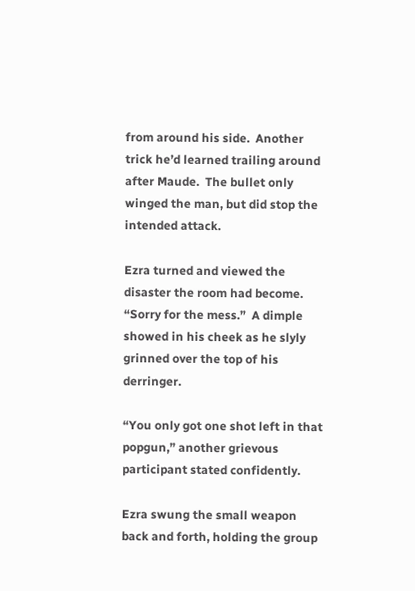from around his side.  Another trick he’d learned trailing around after Maude.  The bullet only winged the man, but did stop the intended attack.

Ezra turned and viewed the disaster the room had become.  “Sorry for the mess.”  A dimple showed in his cheek as he slyly grinned over the top of his derringer.

“You only got one shot left in that popgun,” another grievous participant stated confidently.

Ezra swung the small weapon back and forth, holding the group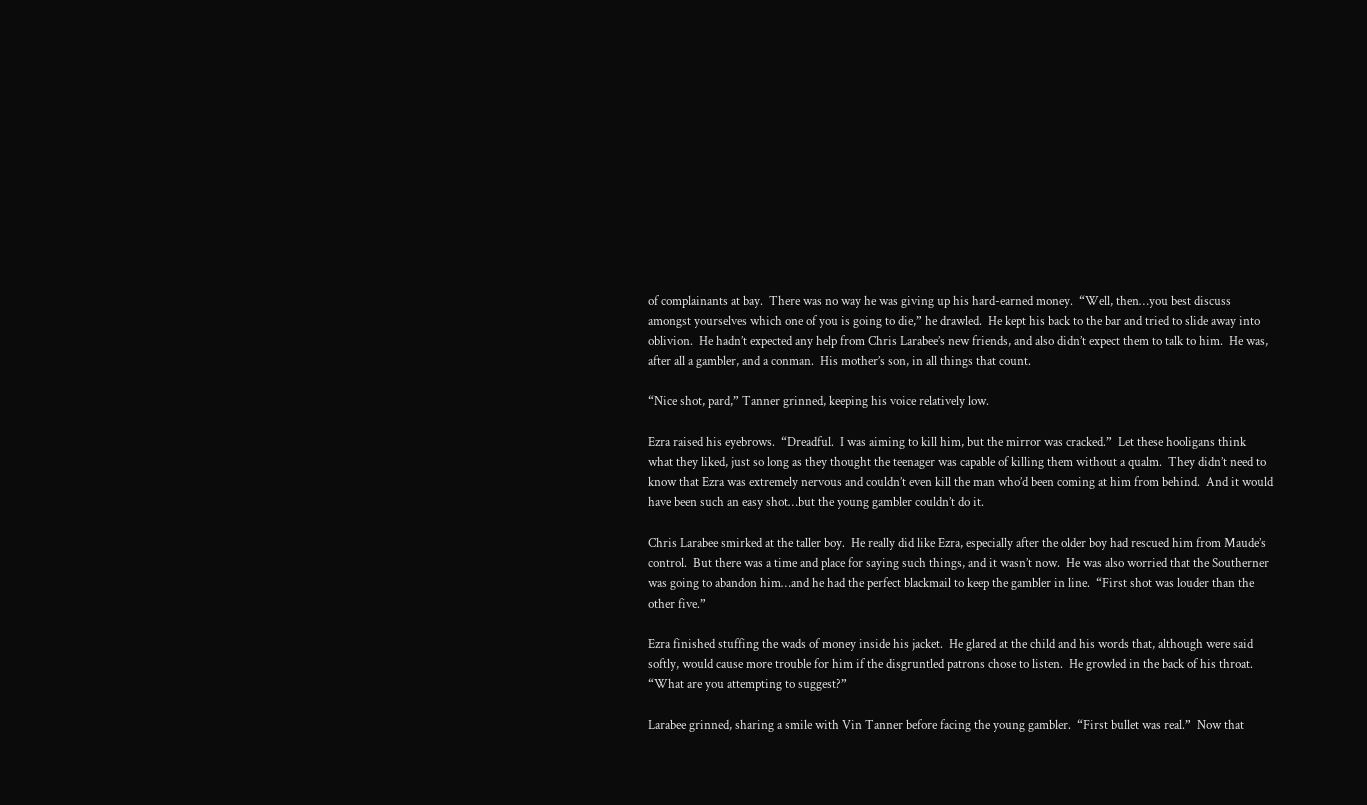of complainants at bay.  There was no way he was giving up his hard-earned money.  “Well, then…you best discuss amongst yourselves which one of you is going to die,” he drawled.  He kept his back to the bar and tried to slide away into oblivion.  He hadn’t expected any help from Chris Larabee’s new friends, and also didn’t expect them to talk to him.  He was, after all a gambler, and a conman.  His mother’s son, in all things that count.

“Nice shot, pard,” Tanner grinned, keeping his voice relatively low.

Ezra raised his eyebrows.  “Dreadful.  I was aiming to kill him, but the mirror was cracked.”  Let these hooligans think what they liked, just so long as they thought the teenager was capable of killing them without a qualm.  They didn’t need to know that Ezra was extremely nervous and couldn’t even kill the man who’d been coming at him from behind.  And it would have been such an easy shot…but the young gambler couldn’t do it.

Chris Larabee smirked at the taller boy.  He really did like Ezra, especially after the older boy had rescued him from Maude’s control.  But there was a time and place for saying such things, and it wasn’t now.  He was also worried that the Southerner was going to abandon him…and he had the perfect blackmail to keep the gambler in line.  “First shot was louder than the other five.”

Ezra finished stuffing the wads of money inside his jacket.  He glared at the child and his words that, although were said softly, would cause more trouble for him if the disgruntled patrons chose to listen.  He growled in the back of his throat.  “What are you attempting to suggest?”

Larabee grinned, sharing a smile with Vin Tanner before facing the young gambler.  “First bullet was real.”  Now that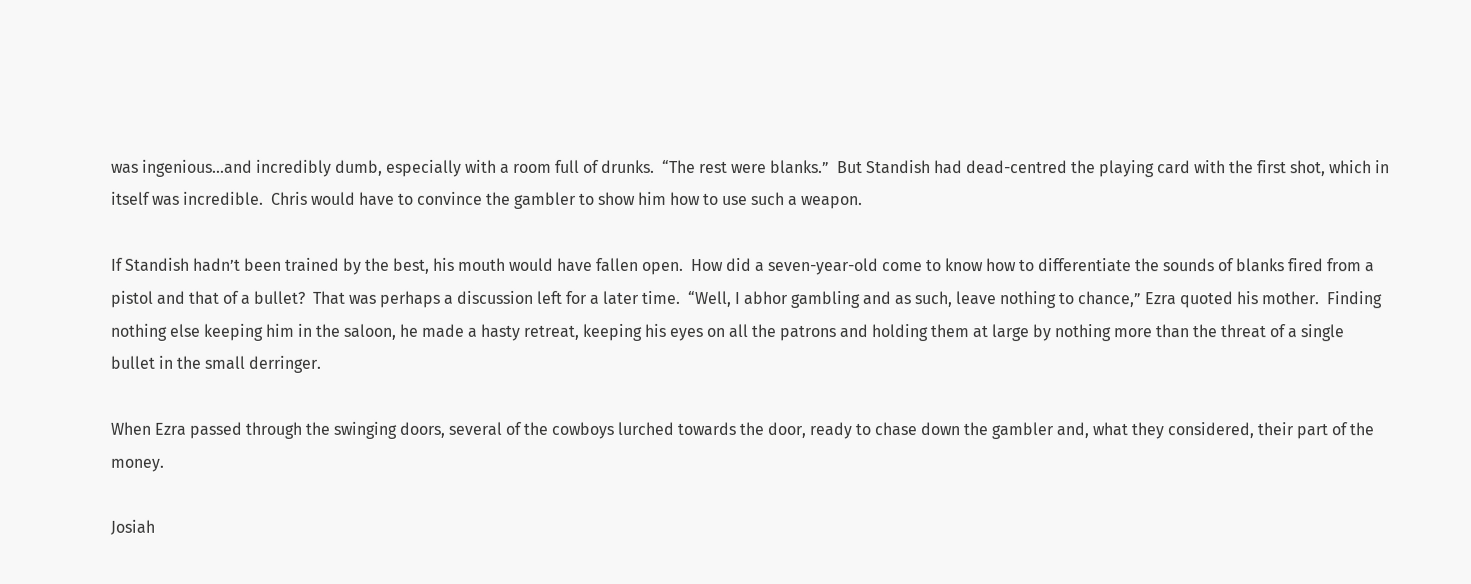was ingenious…and incredibly dumb, especially with a room full of drunks.  “The rest were blanks.”  But Standish had dead-centred the playing card with the first shot, which in itself was incredible.  Chris would have to convince the gambler to show him how to use such a weapon.

If Standish hadn’t been trained by the best, his mouth would have fallen open.  How did a seven-year-old come to know how to differentiate the sounds of blanks fired from a pistol and that of a bullet?  That was perhaps a discussion left for a later time.  “Well, I abhor gambling and as such, leave nothing to chance,” Ezra quoted his mother.  Finding nothing else keeping him in the saloon, he made a hasty retreat, keeping his eyes on all the patrons and holding them at large by nothing more than the threat of a single bullet in the small derringer.

When Ezra passed through the swinging doors, several of the cowboys lurched towards the door, ready to chase down the gambler and, what they considered, their part of the money.

Josiah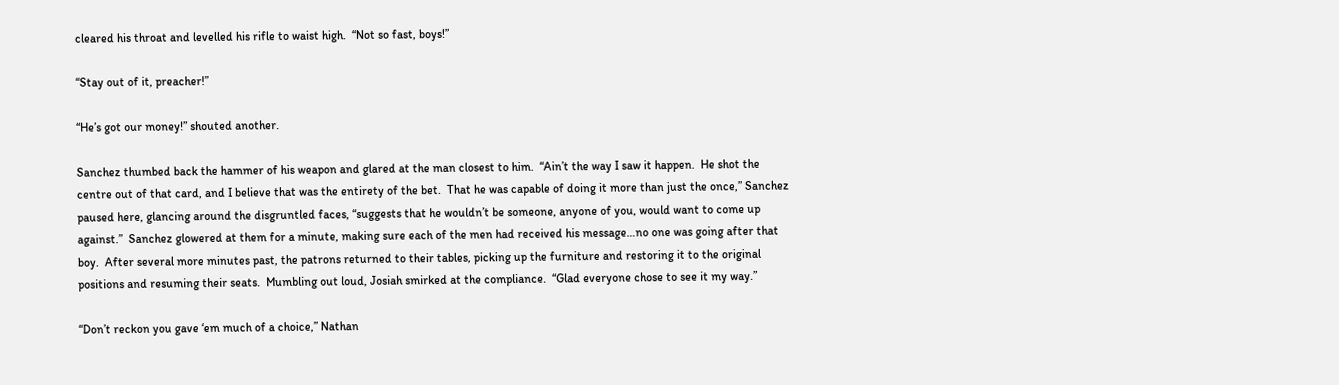cleared his throat and levelled his rifle to waist high.  “Not so fast, boys!”

“Stay out of it, preacher!”

“He’s got our money!” shouted another.

Sanchez thumbed back the hammer of his weapon and glared at the man closest to him.  “Ain’t the way I saw it happen.  He shot the centre out of that card, and I believe that was the entirety of the bet.  That he was capable of doing it more than just the once,” Sanchez paused here, glancing around the disgruntled faces, “suggests that he wouldn’t be someone, anyone of you, would want to come up against.”  Sanchez glowered at them for a minute, making sure each of the men had received his message…no one was going after that boy.  After several more minutes past, the patrons returned to their tables, picking up the furniture and restoring it to the original positions and resuming their seats.  Mumbling out loud, Josiah smirked at the compliance.  “Glad everyone chose to see it my way.”

“Don’t reckon you gave ‘em much of a choice,” Nathan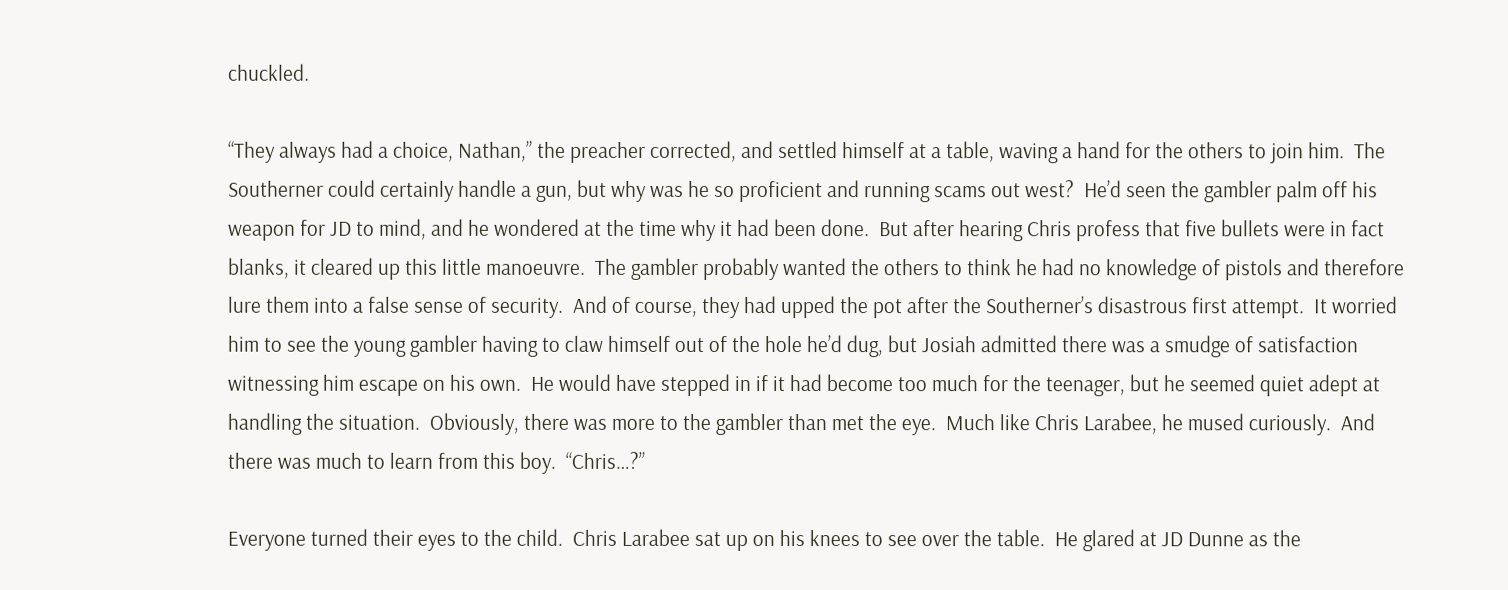chuckled.

“They always had a choice, Nathan,” the preacher corrected, and settled himself at a table, waving a hand for the others to join him.  The Southerner could certainly handle a gun, but why was he so proficient and running scams out west?  He’d seen the gambler palm off his weapon for JD to mind, and he wondered at the time why it had been done.  But after hearing Chris profess that five bullets were in fact blanks, it cleared up this little manoeuvre.  The gambler probably wanted the others to think he had no knowledge of pistols and therefore lure them into a false sense of security.  And of course, they had upped the pot after the Southerner’s disastrous first attempt.  It worried him to see the young gambler having to claw himself out of the hole he’d dug, but Josiah admitted there was a smudge of satisfaction witnessing him escape on his own.  He would have stepped in if it had become too much for the teenager, but he seemed quiet adept at handling the situation.  Obviously, there was more to the gambler than met the eye.  Much like Chris Larabee, he mused curiously.  And there was much to learn from this boy.  “Chris…?”

Everyone turned their eyes to the child.  Chris Larabee sat up on his knees to see over the table.  He glared at JD Dunne as the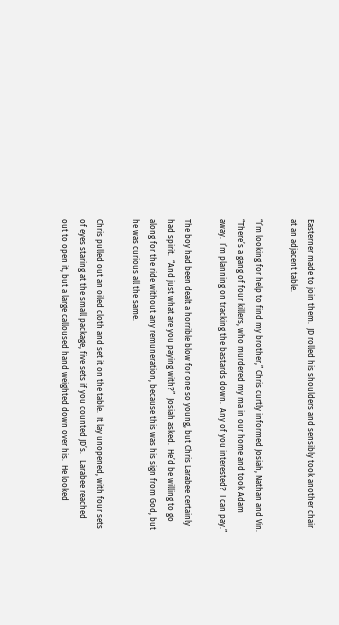Easterner made to join them.  JD rolled his shoulders and sensibly took another chair at an adjacent table.

“I’m looking for help to find my brother,” Chris curtly informed Josiah, Nathan and Vin.  “There’s a gang of four killers, who murdered my ma in our home and took Adam away.  I’m planning on tracking the bastards down.  Any of you interested?  I can pay.”

The boy had been dealt a horrible blow for one so young, but Chris Larabee certainly had spirit.  “And just what are you paying with?”  Josiah asked.  He’d be willing to go along for the ride without any remuneration, because this was his sign from God, but he was curious all the same.

Chris pulled out an oiled cloth and set it on the table.  It lay unopened, with four sets of eyes staring at the small package, five sets if you counted JD’s.   Larabee reached out to open it, but a large calloused hand weighted down over his.  He looked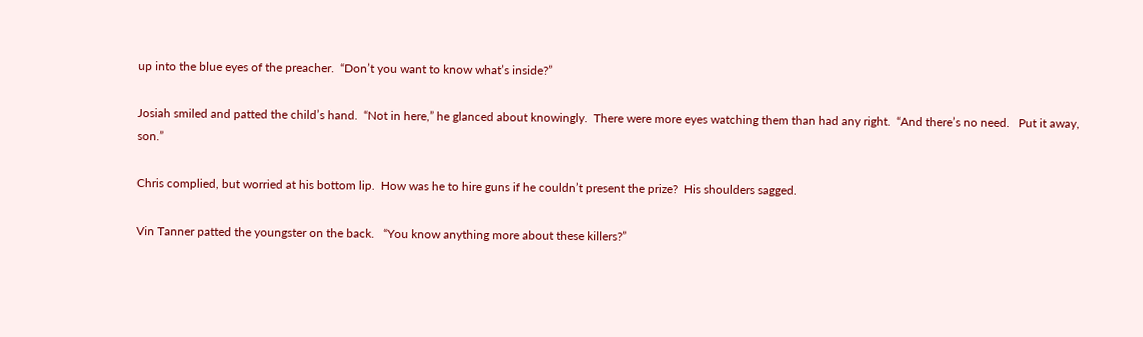up into the blue eyes of the preacher.  “Don’t you want to know what’s inside?”

Josiah smiled and patted the child’s hand.  “Not in here,” he glanced about knowingly.  There were more eyes watching them than had any right.  “And there’s no need.   Put it away, son.”

Chris complied, but worried at his bottom lip.  How was he to hire guns if he couldn’t present the prize?  His shoulders sagged.

Vin Tanner patted the youngster on the back.   “You know anything more about these killers?”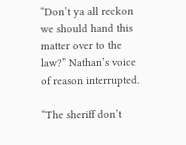“Don’t ya all reckon we should hand this matter over to the law?” Nathan’s voice of reason interrupted.

“The sheriff don’t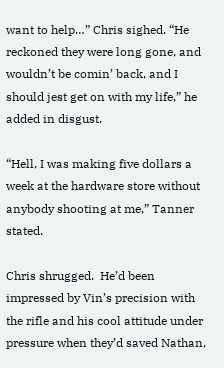want to help…” Chris sighed. “He reckoned they were long gone, and wouldn’t be comin’ back, and I should jest get on with my life,” he added in disgust.

“Hell, I was making five dollars a week at the hardware store without anybody shooting at me,” Tanner stated.

Chris shrugged.  He’d been impressed by Vin’s precision with the rifle and his cool attitude under pressure when they’d saved Nathan,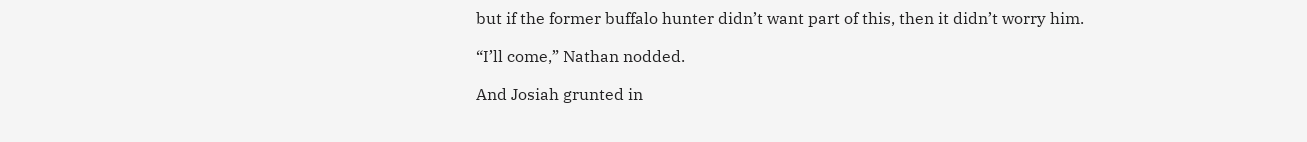but if the former buffalo hunter didn’t want part of this, then it didn’t worry him.

“I’ll come,” Nathan nodded.

And Josiah grunted in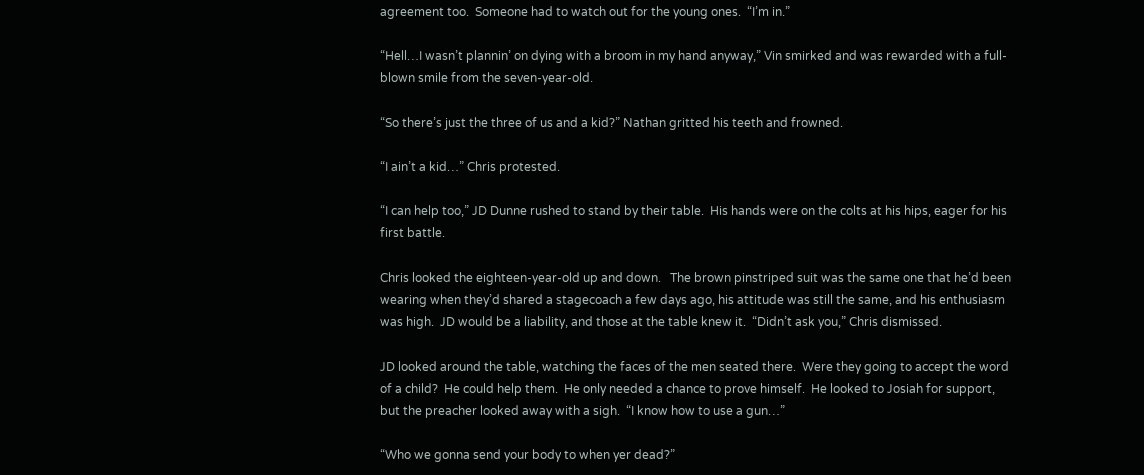agreement too.  Someone had to watch out for the young ones.  “I’m in.”

“Hell…I wasn’t plannin’ on dying with a broom in my hand anyway,” Vin smirked and was rewarded with a full-blown smile from the seven-year-old.

“So there’s just the three of us and a kid?” Nathan gritted his teeth and frowned.

“I ain’t a kid…” Chris protested.

“I can help too,” JD Dunne rushed to stand by their table.  His hands were on the colts at his hips, eager for his first battle.

Chris looked the eighteen-year-old up and down.   The brown pinstriped suit was the same one that he’d been wearing when they’d shared a stagecoach a few days ago, his attitude was still the same, and his enthusiasm was high.  JD would be a liability, and those at the table knew it.  “Didn’t ask you,” Chris dismissed.

JD looked around the table, watching the faces of the men seated there.  Were they going to accept the word of a child?  He could help them.  He only needed a chance to prove himself.  He looked to Josiah for support, but the preacher looked away with a sigh.  “I know how to use a gun…”

“Who we gonna send your body to when yer dead?”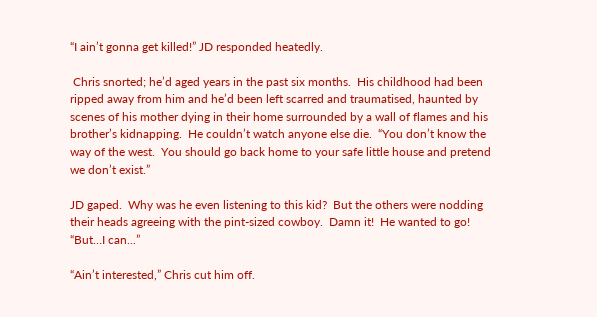“I ain’t gonna get killed!” JD responded heatedly.

 Chris snorted; he’d aged years in the past six months.  His childhood had been ripped away from him and he’d been left scarred and traumatised, haunted by scenes of his mother dying in their home surrounded by a wall of flames and his brother’s kidnapping.  He couldn’t watch anyone else die.  “You don’t know the way of the west.  You should go back home to your safe little house and pretend we don’t exist.”

JD gaped.  Why was he even listening to this kid?  But the others were nodding their heads agreeing with the pint-sized cowboy.  Damn it!  He wanted to go!  “But…I can...”

“Ain’t interested,” Chris cut him off.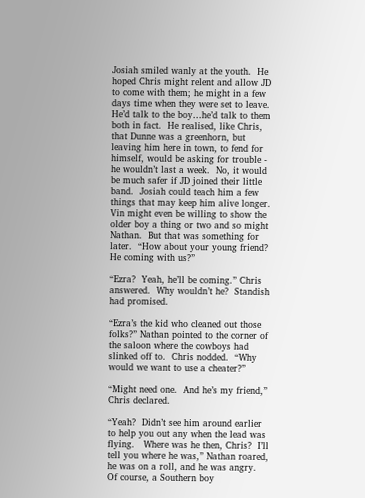Josiah smiled wanly at the youth.  He hoped Chris might relent and allow JD to come with them; he might in a few days time when they were set to leave.  He’d talk to the boy…he’d talk to them both in fact.  He realised, like Chris, that Dunne was a greenhorn, but leaving him here in town, to fend for himself, would be asking for trouble - he wouldn’t last a week.  No, it would be much safer if JD joined their little band.  Josiah could teach him a few things that may keep him alive longer.  Vin might even be willing to show the older boy a thing or two and so might Nathan.  But that was something for later.  “How about your young friend?  He coming with us?”

“Ezra?  Yeah, he’ll be coming.” Chris answered.  Why wouldn’t he?  Standish had promised.

“Ezra’s the kid who cleaned out those folks?” Nathan pointed to the corner of the saloon where the cowboys had slinked off to.  Chris nodded.  “Why would we want to use a cheater?”

“Might need one.  And he’s my friend,” Chris declared.

“Yeah?  Didn’t see him around earlier to help you out any when the lead was flying.   Where was he then, Chris?  I’ll tell you where he was,” Nathan roared, he was on a roll, and he was angry.  Of course, a Southern boy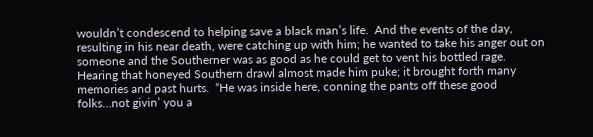wouldn’t condescend to helping save a black man’s life.  And the events of the day, resulting in his near death, were catching up with him; he wanted to take his anger out on someone and the Southerner was as good as he could get to vent his bottled rage.  Hearing that honeyed Southern drawl almost made him puke; it brought forth many memories and past hurts.  “He was inside here, conning the pants off these good folks…not givin’ you a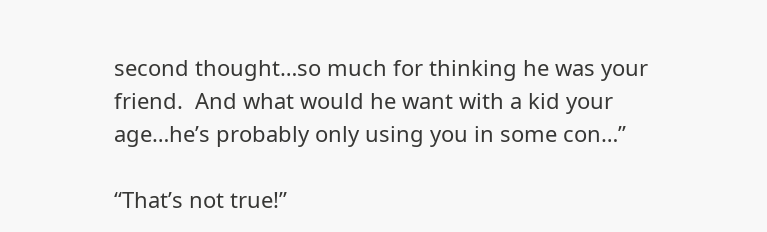second thought…so much for thinking he was your friend.  And what would he want with a kid your age…he’s probably only using you in some con…”

“That’s not true!”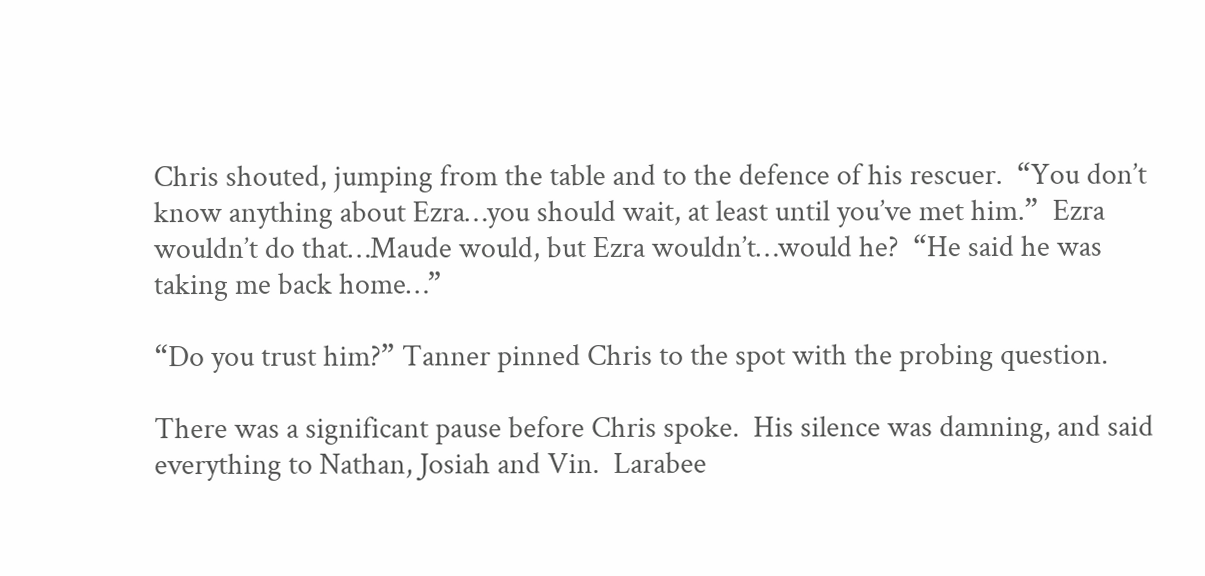Chris shouted, jumping from the table and to the defence of his rescuer.  “You don’t know anything about Ezra…you should wait, at least until you’ve met him.”  Ezra wouldn’t do that…Maude would, but Ezra wouldn’t…would he?  “He said he was taking me back home…”

“Do you trust him?” Tanner pinned Chris to the spot with the probing question.

There was a significant pause before Chris spoke.  His silence was damning, and said everything to Nathan, Josiah and Vin.  Larabee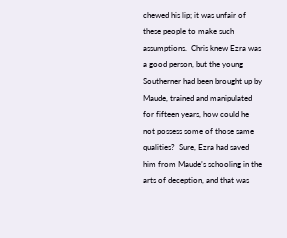chewed his lip; it was unfair of these people to make such assumptions.  Chris knew Ezra was a good person, but the young Southerner had been brought up by Maude, trained and manipulated for fifteen years, how could he not possess some of those same qualities?  Sure, Ezra had saved him from Maude’s schooling in the arts of deception, and that was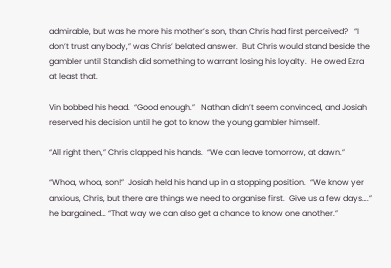admirable, but was he more his mother’s son, than Chris had first perceived?   “I don’t trust anybody,” was Chris’ belated answer.  But Chris would stand beside the gambler until Standish did something to warrant losing his loyalty.  He owed Ezra at least that.

Vin bobbed his head.  “Good enough.”   Nathan didn’t seem convinced, and Josiah reserved his decision until he got to know the young gambler himself.

“All right then,” Chris clapped his hands.  “We can leave tomorrow, at dawn.”

“Whoa, whoa, son!”  Josiah held his hand up in a stopping position.  “We know yer anxious, Chris, but there are things we need to organise first.  Give us a few days….” he bargained… “That way we can also get a chance to know one another.”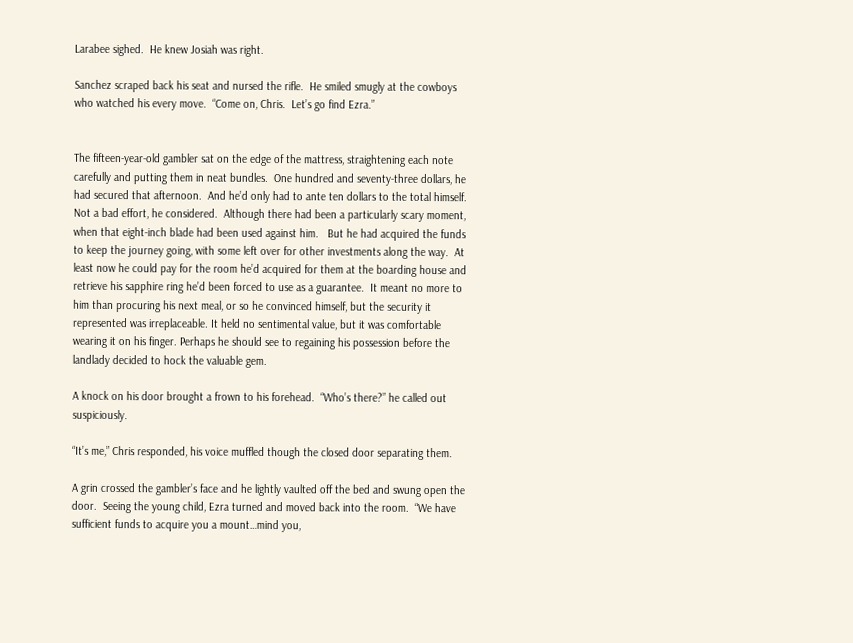Larabee sighed.  He knew Josiah was right.

Sanchez scraped back his seat and nursed the rifle.  He smiled smugly at the cowboys who watched his every move.  “Come on, Chris.  Let’s go find Ezra.”


The fifteen-year-old gambler sat on the edge of the mattress, straightening each note carefully and putting them in neat bundles.  One hundred and seventy-three dollars, he had secured that afternoon.  And he’d only had to ante ten dollars to the total himself.  Not a bad effort, he considered.  Although there had been a particularly scary moment, when that eight-inch blade had been used against him.   But he had acquired the funds to keep the journey going, with some left over for other investments along the way.  At least now he could pay for the room he’d acquired for them at the boarding house and retrieve his sapphire ring he’d been forced to use as a guarantee.  It meant no more to him than procuring his next meal, or so he convinced himself, but the security it represented was irreplaceable. It held no sentimental value, but it was comfortable wearing it on his finger. Perhaps he should see to regaining his possession before the landlady decided to hock the valuable gem.

A knock on his door brought a frown to his forehead.  “Who’s there?” he called out suspiciously.

“It’s me,” Chris responded, his voice muffled though the closed door separating them.

A grin crossed the gambler’s face and he lightly vaulted off the bed and swung open the door.  Seeing the young child, Ezra turned and moved back into the room.  “We have sufficient funds to acquire you a mount…mind you,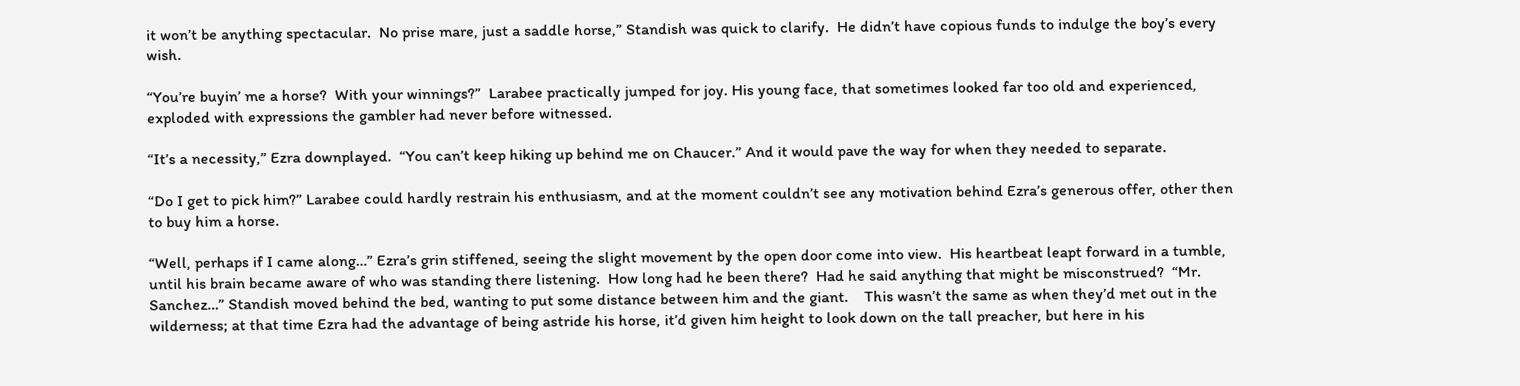it won’t be anything spectacular.  No prise mare, just a saddle horse,” Standish was quick to clarify.  He didn’t have copious funds to indulge the boy’s every wish.

“You’re buyin’ me a horse?  With your winnings?”  Larabee practically jumped for joy. His young face, that sometimes looked far too old and experienced, exploded with expressions the gambler had never before witnessed.

“It’s a necessity,” Ezra downplayed.  “You can’t keep hiking up behind me on Chaucer.” And it would pave the way for when they needed to separate.

“Do I get to pick him?” Larabee could hardly restrain his enthusiasm, and at the moment couldn’t see any motivation behind Ezra’s generous offer, other then to buy him a horse.

“Well, perhaps if I came along…” Ezra’s grin stiffened, seeing the slight movement by the open door come into view.  His heartbeat leapt forward in a tumble, until his brain became aware of who was standing there listening.  How long had he been there?  Had he said anything that might be misconstrued?  “Mr. Sanchez…” Standish moved behind the bed, wanting to put some distance between him and the giant.    This wasn’t the same as when they’d met out in the wilderness; at that time Ezra had the advantage of being astride his horse, it’d given him height to look down on the tall preacher, but here in his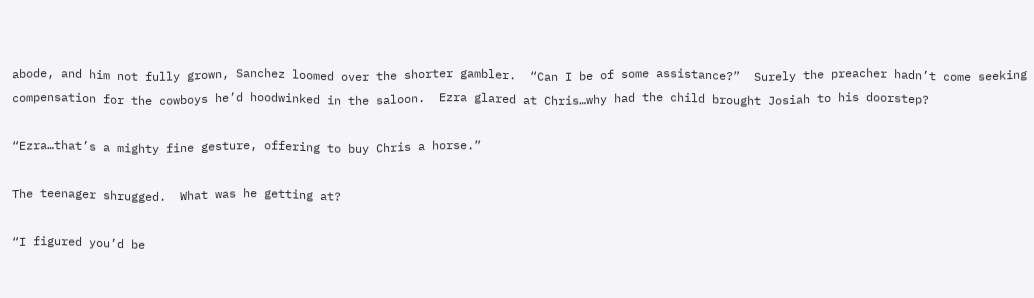abode, and him not fully grown, Sanchez loomed over the shorter gambler.  “Can I be of some assistance?”  Surely the preacher hadn’t come seeking compensation for the cowboys he’d hoodwinked in the saloon.  Ezra glared at Chris…why had the child brought Josiah to his doorstep?

“Ezra…that’s a mighty fine gesture, offering to buy Chris a horse.”

The teenager shrugged.  What was he getting at?

“I figured you’d be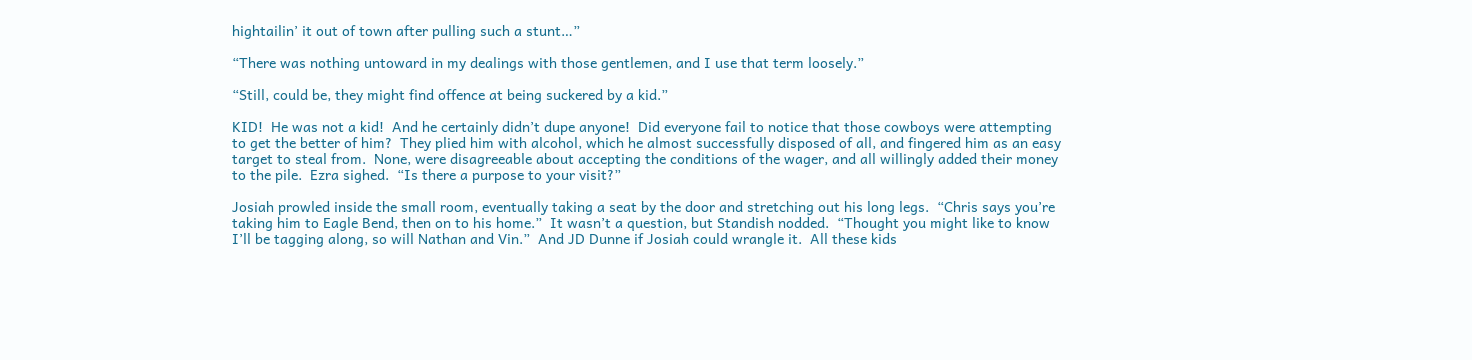hightailin’ it out of town after pulling such a stunt…”

“There was nothing untoward in my dealings with those gentlemen, and I use that term loosely.”

“Still, could be, they might find offence at being suckered by a kid.”

KID!  He was not a kid!  And he certainly didn’t dupe anyone!  Did everyone fail to notice that those cowboys were attempting to get the better of him?  They plied him with alcohol, which he almost successfully disposed of all, and fingered him as an easy target to steal from.  None, were disagreeable about accepting the conditions of the wager, and all willingly added their money to the pile.  Ezra sighed.  “Is there a purpose to your visit?”

Josiah prowled inside the small room, eventually taking a seat by the door and stretching out his long legs.  “Chris says you’re taking him to Eagle Bend, then on to his home.”  It wasn’t a question, but Standish nodded.  “Thought you might like to know I’ll be tagging along, so will Nathan and Vin.”  And JD Dunne if Josiah could wrangle it.  All these kids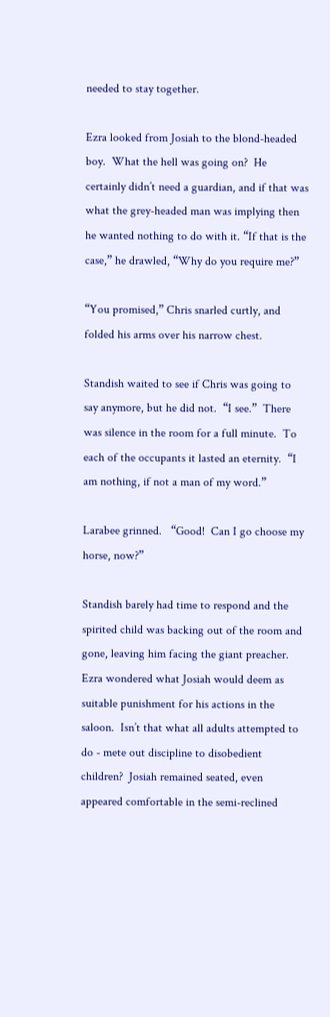needed to stay together.

Ezra looked from Josiah to the blond-headed boy.  What the hell was going on?  He certainly didn’t need a guardian, and if that was what the grey-headed man was implying then he wanted nothing to do with it. “If that is the case,” he drawled, “Why do you require me?”

“You promised,” Chris snarled curtly, and folded his arms over his narrow chest.

Standish waited to see if Chris was going to say anymore, but he did not.  “I see.”  There was silence in the room for a full minute.  To each of the occupants it lasted an eternity.  “I am nothing, if not a man of my word.”

Larabee grinned.   “Good!  Can I go choose my horse, now?”

Standish barely had time to respond and the spirited child was backing out of the room and gone, leaving him facing the giant preacher.   Ezra wondered what Josiah would deem as suitable punishment for his actions in the saloon.  Isn’t that what all adults attempted to do - mete out discipline to disobedient children?  Josiah remained seated, even appeared comfortable in the semi-reclined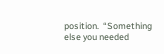position.  “Something else you needed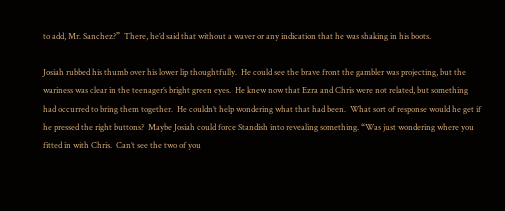to add, Mr. Sanchez?”  There, he’d said that without a waver or any indication that he was shaking in his boots.

Josiah rubbed his thumb over his lower lip thoughtfully.  He could see the brave front the gambler was projecting, but the wariness was clear in the teenager’s bright green eyes.  He knew now that Ezra and Chris were not related, but something had occurred to bring them together.  He couldn’t help wondering what that had been.  What sort of response would he get if he pressed the right buttons?  Maybe Josiah could force Standish into revealing something. “Was just wondering where you fitted in with Chris.  Can’t see the two of you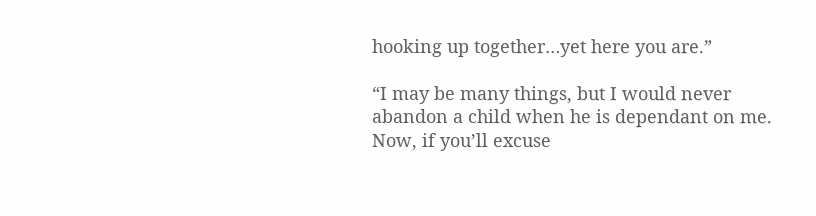hooking up together…yet here you are.”

“I may be many things, but I would never abandon a child when he is dependant on me.  Now, if you’ll excuse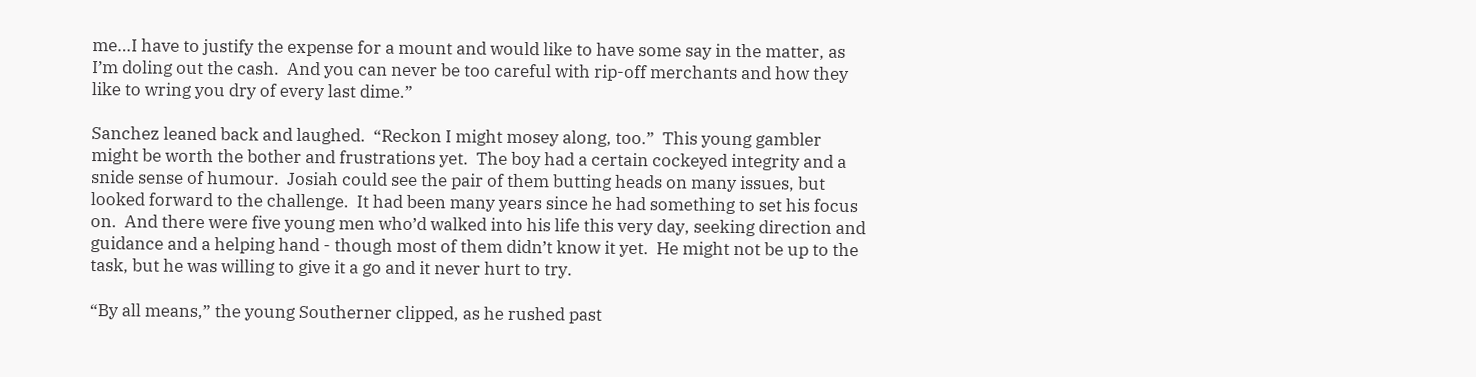me…I have to justify the expense for a mount and would like to have some say in the matter, as I’m doling out the cash.  And you can never be too careful with rip-off merchants and how they like to wring you dry of every last dime.”

Sanchez leaned back and laughed.  “Reckon I might mosey along, too.”  This young gambler might be worth the bother and frustrations yet.  The boy had a certain cockeyed integrity and a snide sense of humour.  Josiah could see the pair of them butting heads on many issues, but looked forward to the challenge.  It had been many years since he had something to set his focus on.  And there were five young men who’d walked into his life this very day, seeking direction and guidance and a helping hand - though most of them didn’t know it yet.  He might not be up to the task, but he was willing to give it a go and it never hurt to try.

“By all means,” the young Southerner clipped, as he rushed past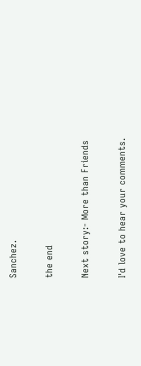Sanchez.

the end

Next story:- More than Friends

I'd love to hear your comments.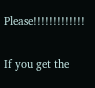Please!!!!!!!!!!!!!

If you get the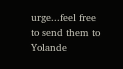urge...feel free to send them to Yolande